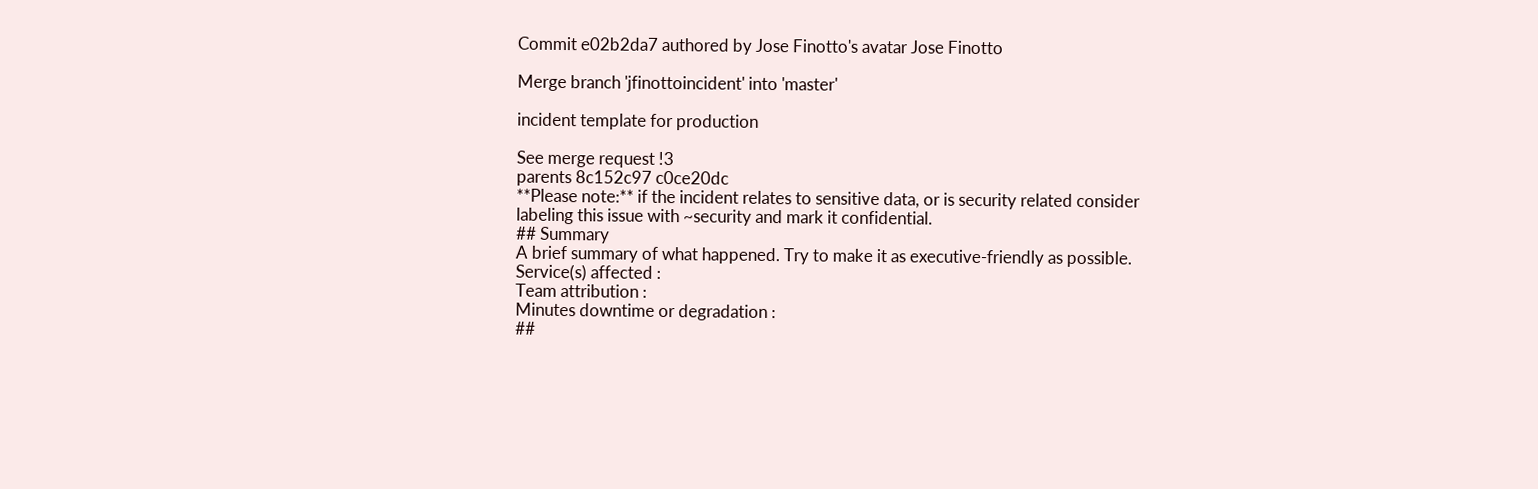Commit e02b2da7 authored by Jose Finotto's avatar Jose Finotto

Merge branch 'jfinottoincident' into 'master'

incident template for production

See merge request !3
parents 8c152c97 c0ce20dc
**Please note:** if the incident relates to sensitive data, or is security related consider
labeling this issue with ~security and mark it confidential.
## Summary
A brief summary of what happened. Try to make it as executive-friendly as possible.
Service(s) affected :
Team attribution :
Minutes downtime or degradation :
##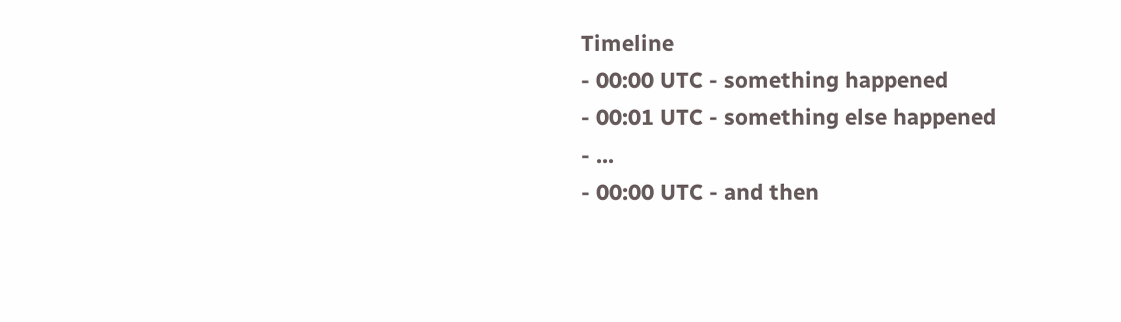Timeline
- 00:00 UTC - something happened
- 00:01 UTC - something else happened
- ...
- 00:00 UTC - and then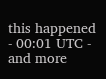this happened
- 00:01 UTC - and more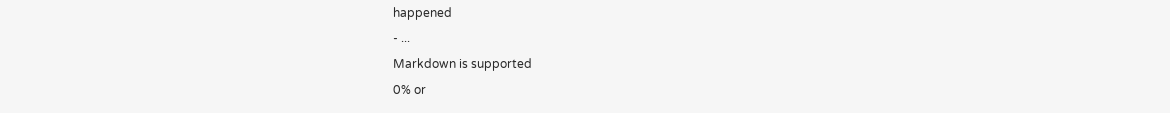happened
- ...
Markdown is supported
0% or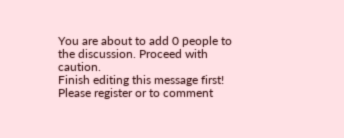You are about to add 0 people to the discussion. Proceed with caution.
Finish editing this message first!
Please register or to comment